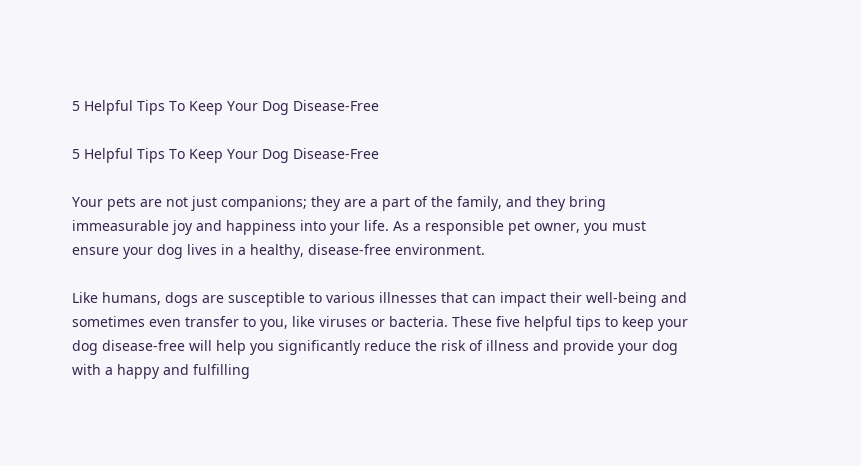5 Helpful Tips To Keep Your Dog Disease-Free

5 Helpful Tips To Keep Your Dog Disease-Free

Your pets are not just companions; they are a part of the family, and they bring immeasurable joy and happiness into your life. As a responsible pet owner, you must ensure your dog lives in a healthy, disease-free environment.

Like humans, dogs are susceptible to various illnesses that can impact their well-being and sometimes even transfer to you, like viruses or bacteria. These five helpful tips to keep your dog disease-free will help you significantly reduce the risk of illness and provide your dog with a happy and fulfilling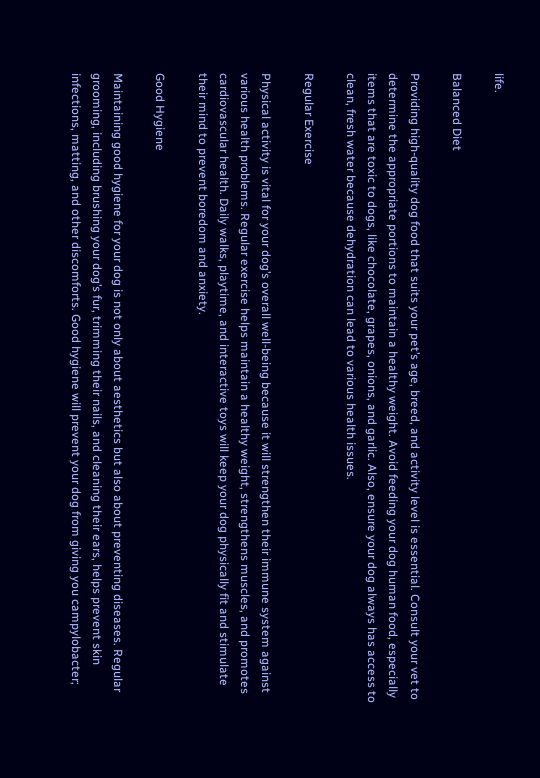life.

Balanced Diet

Providing high-quality dog food that suits your pet’s age, breed, and activity level is essential. Consult your vet to determine the appropriate portions to maintain a healthy weight. Avoid feeding your dog human food, especially items that are toxic to dogs, like chocolate, grapes, onions, and garlic. Also, ensure your dog always has access to clean, fresh water because dehydration can lead to various health issues.

Regular Exercise

Physical activity is vital for your dog’s overall well-being because it will strengthen their immune system against various health problems. Regular exercise helps maintain a healthy weight, strengthens muscles, and promotes cardiovascular health. Daily walks, playtime, and interactive toys will keep your dog physically fit and stimulate their mind to prevent boredom and anxiety.

Good Hygiene

Maintaining good hygiene for your dog is not only about aesthetics but also about preventing diseases. Regular grooming, including brushing your dog’s fur, trimming their nails, and cleaning their ears, helps prevent skin infections, matting, and other discomforts. Good hygiene will prevent your dog from giving you campylobacter;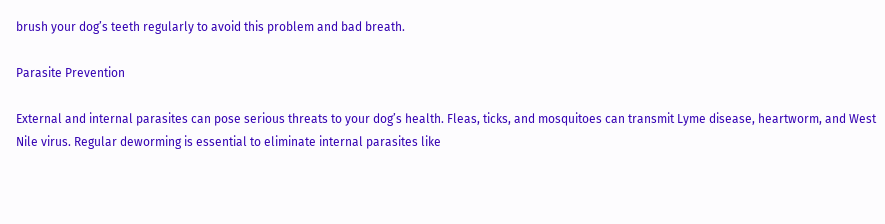brush your dog’s teeth regularly to avoid this problem and bad breath.

Parasite Prevention

External and internal parasites can pose serious threats to your dog’s health. Fleas, ticks, and mosquitoes can transmit Lyme disease, heartworm, and West Nile virus. Regular deworming is essential to eliminate internal parasites like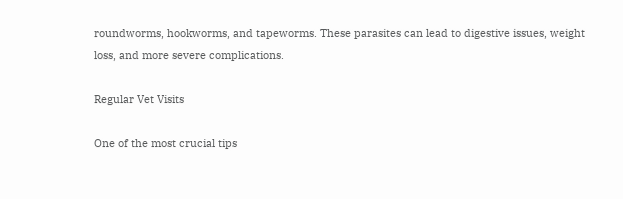roundworms, hookworms, and tapeworms. These parasites can lead to digestive issues, weight loss, and more severe complications.

Regular Vet Visits

One of the most crucial tips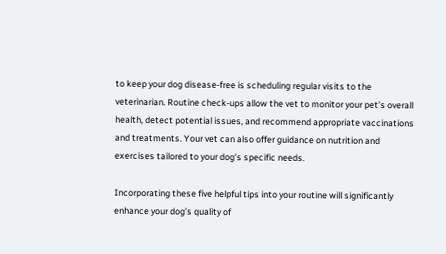to keep your dog disease-free is scheduling regular visits to the veterinarian. Routine check-ups allow the vet to monitor your pet’s overall health, detect potential issues, and recommend appropriate vaccinations and treatments. Your vet can also offer guidance on nutrition and exercises tailored to your dog’s specific needs.

Incorporating these five helpful tips into your routine will significantly enhance your dog’s quality of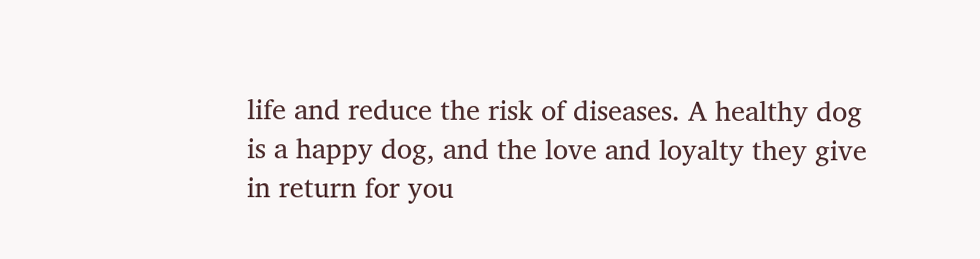life and reduce the risk of diseases. A healthy dog is a happy dog, and the love and loyalty they give in return for you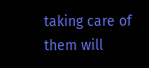taking care of them will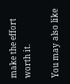make the effort worth it.

You may also like